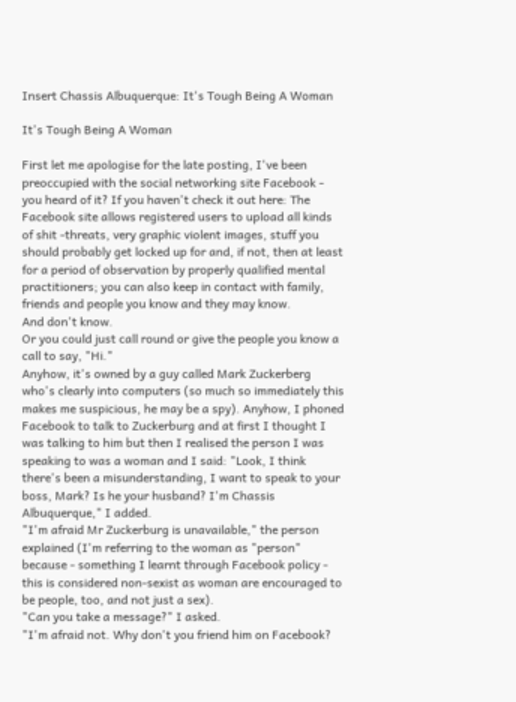Insert Chassis Albuquerque: It's Tough Being A Woman

It's Tough Being A Woman

First let me apologise for the late posting, I've been preoccupied with the social networking site Facebook - you heard of it? If you haven't check it out here: The Facebook site allows registered users to upload all kinds of shit -threats, very graphic violent images, stuff you should probably get locked up for and, if not, then at least for a period of observation by properly qualified mental practitioners; you can also keep in contact with family, friends and people you know and they may know.
And don't know.
Or you could just call round or give the people you know a call to say, "Hi."
Anyhow, it's owned by a guy called Mark Zuckerberg who's clearly into computers (so much so immediately this makes me suspicious, he may be a spy). Anyhow, I phoned Facebook to talk to Zuckerburg and at first I thought I was talking to him but then I realised the person I was speaking to was a woman and I said: "Look, I think there's been a misunderstanding, I want to speak to your boss, Mark? Is he your husband? I'm Chassis Albuquerque," I added.
"I'm afraid Mr Zuckerburg is unavailable," the person explained (I'm referring to the woman as "person" because - something I learnt through Facebook policy - this is considered non-sexist as woman are encouraged to be people, too, and not just a sex).
"Can you take a message?" I asked.
"I'm afraid not. Why don't you friend him on Facebook?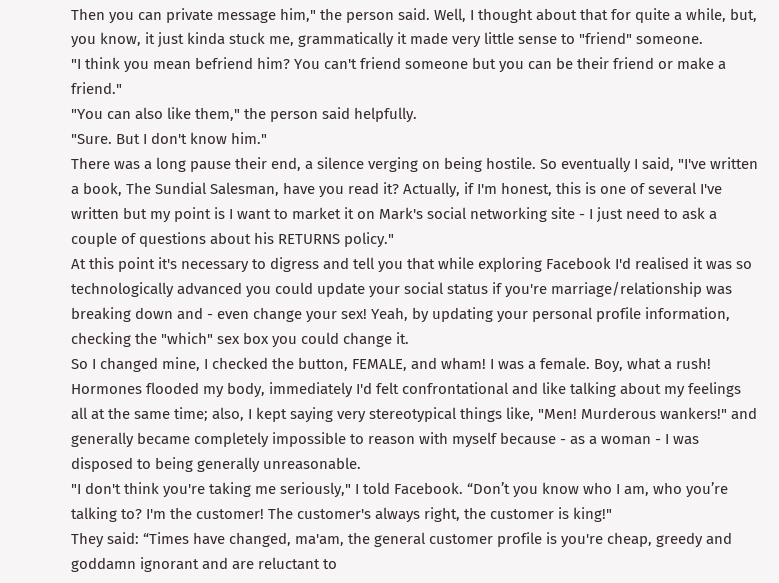Then you can private message him," the person said. Well, I thought about that for quite a while, but, you know, it just kinda stuck me, grammatically it made very little sense to "friend" someone.
"I think you mean befriend him? You can't friend someone but you can be their friend or make a friend."
"You can also like them," the person said helpfully.
"Sure. But I don't know him."
There was a long pause their end, a silence verging on being hostile. So eventually I said, "I've written a book, The Sundial Salesman, have you read it? Actually, if I'm honest, this is one of several I've written but my point is I want to market it on Mark's social networking site - I just need to ask a couple of questions about his RETURNS policy."
At this point it's necessary to digress and tell you that while exploring Facebook I'd realised it was so technologically advanced you could update your social status if you're marriage/relationship was breaking down and - even change your sex! Yeah, by updating your personal profile information, checking the "which" sex box you could change it.
So I changed mine, I checked the button, FEMALE, and wham! I was a female. Boy, what a rush! Hormones flooded my body, immediately I'd felt confrontational and like talking about my feelings all at the same time; also, I kept saying very stereotypical things like, "Men! Murderous wankers!" and generally became completely impossible to reason with myself because - as a woman - I was disposed to being generally unreasonable.
"I don't think you're taking me seriously," I told Facebook. “Don’t you know who I am, who you’re talking to? I'm the customer! The customer's always right, the customer is king!"
They said: “Times have changed, ma'am, the general customer profile is you're cheap, greedy and goddamn ignorant and are reluctant to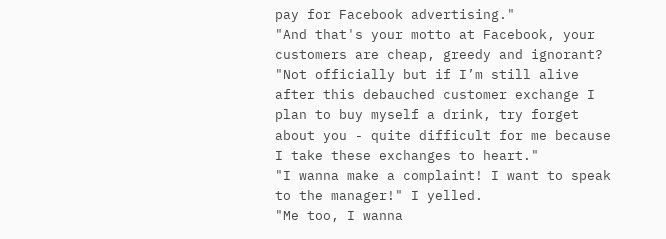pay for Facebook advertising."
"And that's your motto at Facebook, your customers are cheap, greedy and ignorant?
"Not officially but if I’m still alive after this debauched customer exchange I plan to buy myself a drink, try forget about you - quite difficult for me because I take these exchanges to heart."
"I wanna make a complaint! I want to speak to the manager!" I yelled.
"Me too, I wanna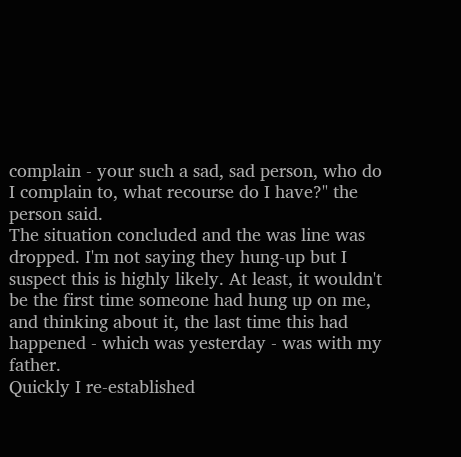complain - your such a sad, sad person, who do I complain to, what recourse do I have?" the person said.
The situation concluded and the was line was dropped. I'm not saying they hung-up but I suspect this is highly likely. At least, it wouldn't be the first time someone had hung up on me, and thinking about it, the last time this had happened - which was yesterday - was with my father.
Quickly I re-established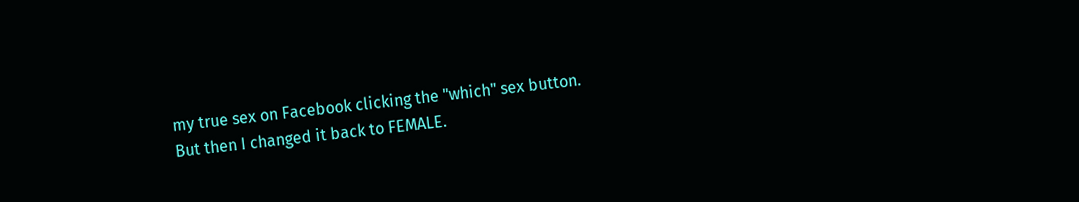my true sex on Facebook clicking the "which" sex button.
But then I changed it back to FEMALE.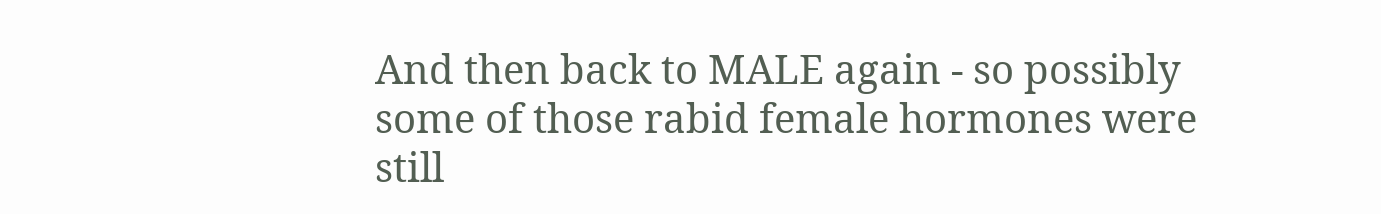And then back to MALE again - so possibly some of those rabid female hormones were still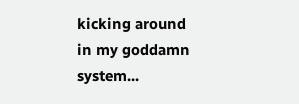kicking around in my goddamn system...